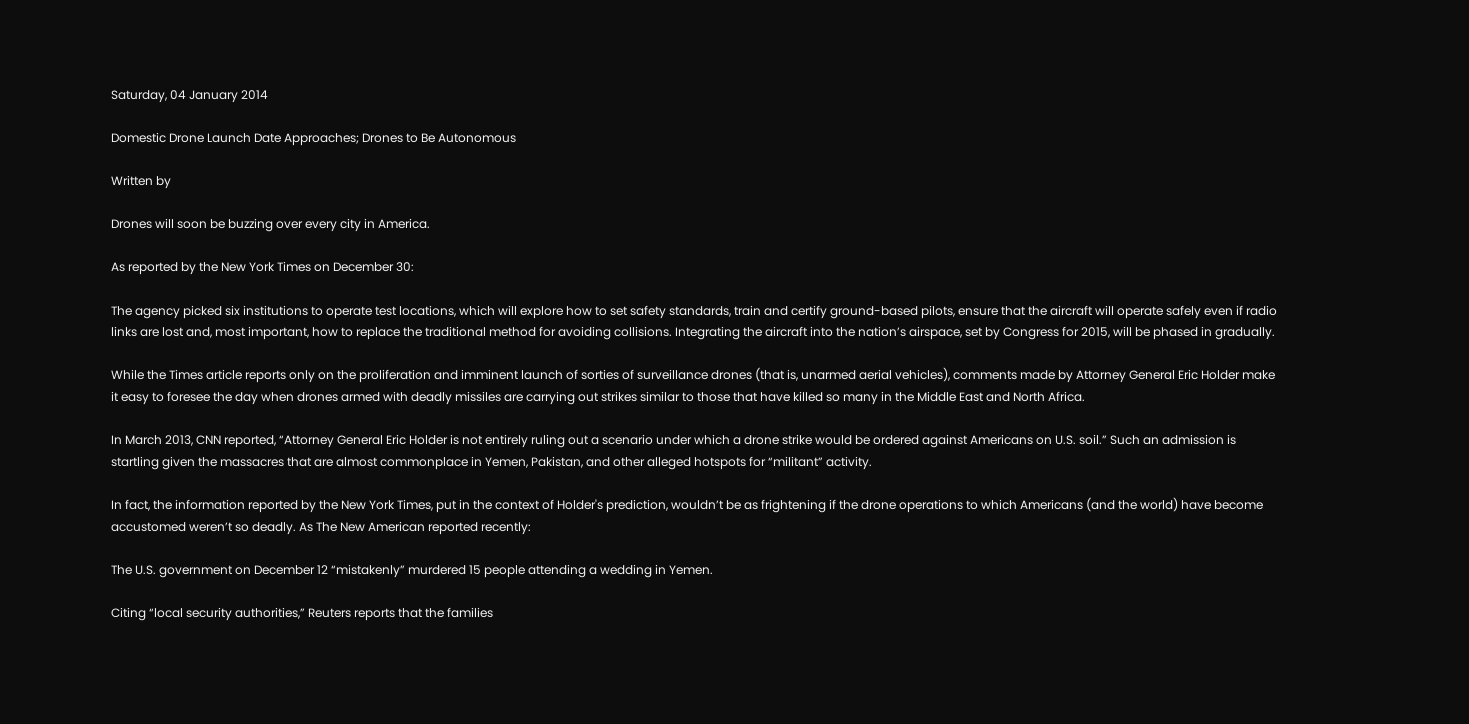Saturday, 04 January 2014

Domestic Drone Launch Date Approaches; Drones to Be Autonomous

Written by

Drones will soon be buzzing over every city in America.

As reported by the New York Times on December 30:

The agency picked six institutions to operate test locations, which will explore how to set safety standards, train and certify ground-based pilots, ensure that the aircraft will operate safely even if radio links are lost and, most important, how to replace the traditional method for avoiding collisions. Integrating the aircraft into the nation’s airspace, set by Congress for 2015, will be phased in gradually.

While the Times article reports only on the proliferation and imminent launch of sorties of surveillance drones (that is, unarmed aerial vehicles), comments made by Attorney General Eric Holder make it easy to foresee the day when drones armed with deadly missiles are carrying out strikes similar to those that have killed so many in the Middle East and North Africa.

In March 2013, CNN reported, “Attorney General Eric Holder is not entirely ruling out a scenario under which a drone strike would be ordered against Americans on U.S. soil.” Such an admission is startling given the massacres that are almost commonplace in Yemen, Pakistan, and other alleged hotspots for “militant” activity.

In fact, the information reported by the New York Times, put in the context of Holder's prediction, wouldn’t be as frightening if the drone operations to which Americans (and the world) have become accustomed weren’t so deadly. As The New American reported recently:

The U.S. government on December 12 “mistakenly” murdered 15 people attending a wedding in Yemen.

Citing “local security authorities,” Reuters reports that the families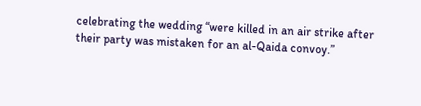celebrating the wedding “were killed in an air strike after their party was mistaken for an al-Qaida convoy.”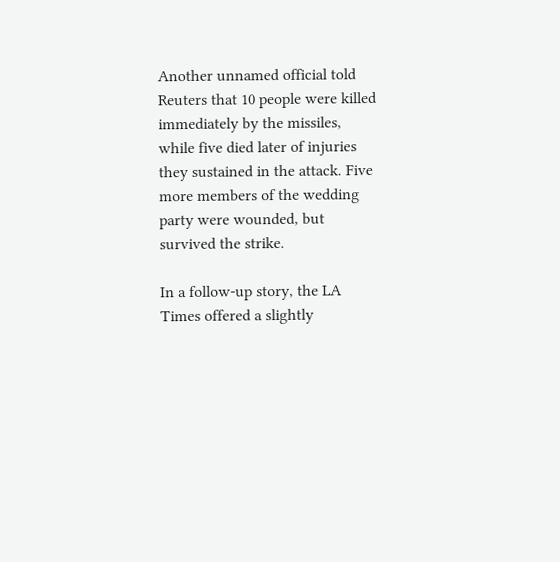Another unnamed official told Reuters that 10 people were killed immediately by the missiles, while five died later of injuries they sustained in the attack. Five more members of the wedding party were wounded, but survived the strike.

In a follow-up story, the LA Times offered a slightly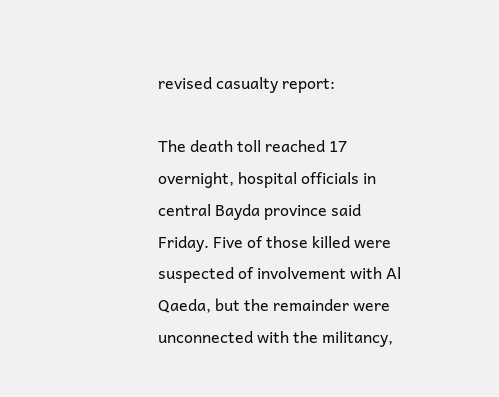revised casualty report:

The death toll reached 17 overnight, hospital officials in central Bayda province said Friday. Five of those killed were suspected of involvement with Al Qaeda, but the remainder were unconnected with the militancy,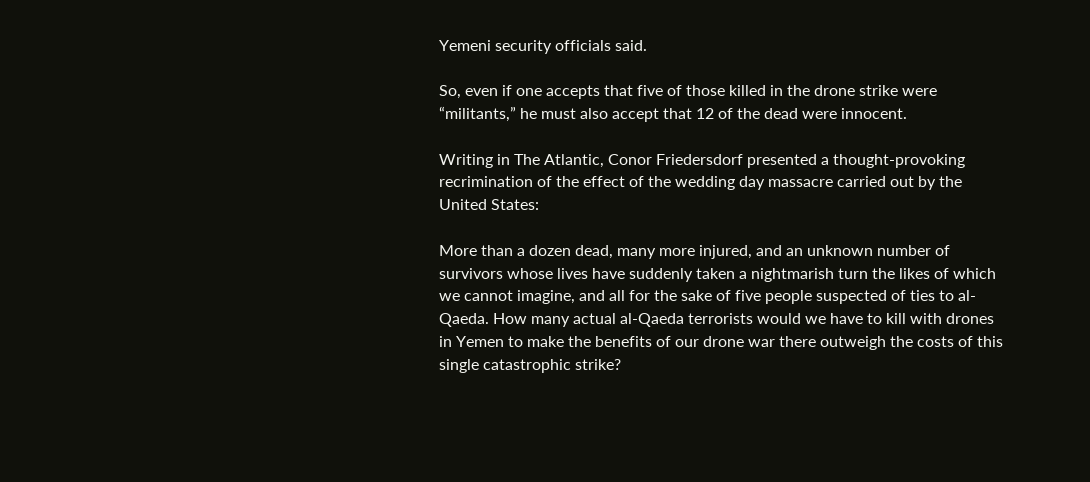Yemeni security officials said.

So, even if one accepts that five of those killed in the drone strike were “militants,” he must also accept that 12 of the dead were innocent.

Writing in The Atlantic, Conor Friedersdorf presented a thought-provoking recrimination of the effect of the wedding day massacre carried out by the United States:

More than a dozen dead, many more injured, and an unknown number of survivors whose lives have suddenly taken a nightmarish turn the likes of which we cannot imagine, and all for the sake of five people suspected of ties to al-Qaeda. How many actual al-Qaeda terrorists would we have to kill with drones in Yemen to make the benefits of our drone war there outweigh the costs of this single catastrophic strike?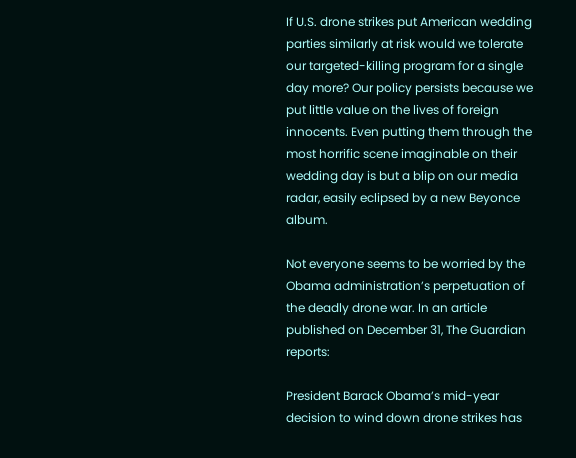If U.S. drone strikes put American wedding parties similarly at risk would we tolerate our targeted-killing program for a single day more? Our policy persists because we put little value on the lives of foreign innocents. Even putting them through the most horrific scene imaginable on their wedding day is but a blip on our media radar, easily eclipsed by a new Beyonce album.

Not everyone seems to be worried by the Obama administration’s perpetuation of the deadly drone war. In an article published on December 31, The Guardian reports:

President Barack Obama’s mid-year decision to wind down drone strikes has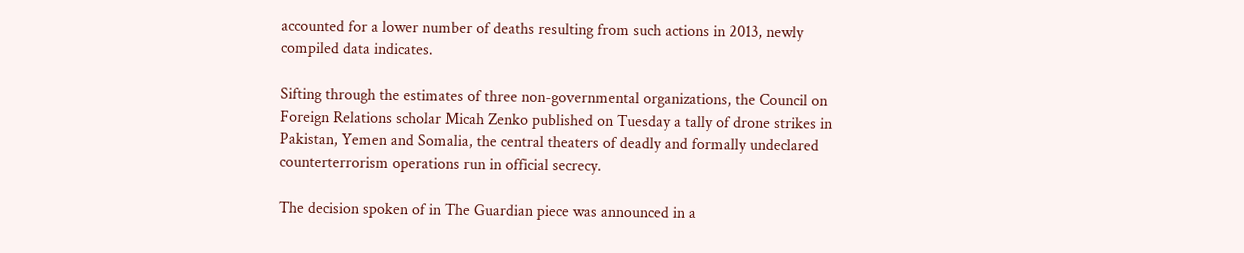accounted for a lower number of deaths resulting from such actions in 2013, newly compiled data indicates.

Sifting through the estimates of three non-governmental organizations, the Council on Foreign Relations scholar Micah Zenko published on Tuesday a tally of drone strikes in Pakistan, Yemen and Somalia, the central theaters of deadly and formally undeclared counterterrorism operations run in official secrecy.

The decision spoken of in The Guardian piece was announced in a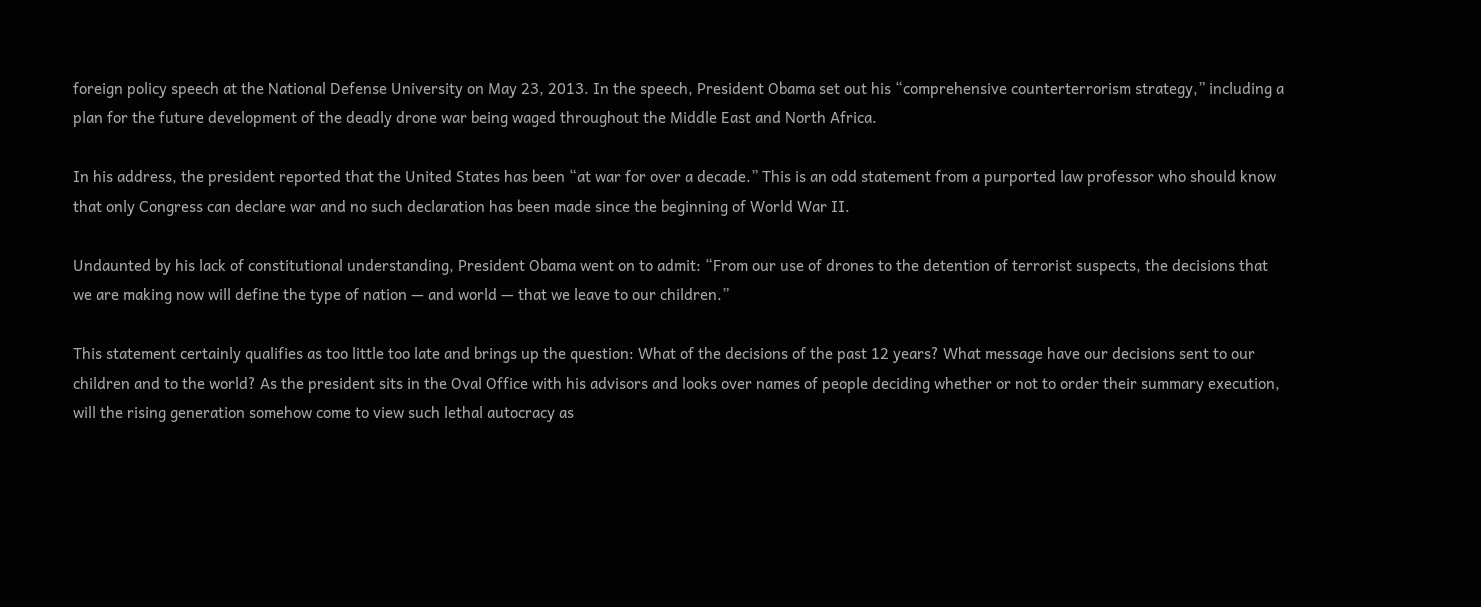foreign policy speech at the National Defense University on May 23, 2013. In the speech, President Obama set out his “comprehensive counterterrorism strategy,” including a plan for the future development of the deadly drone war being waged throughout the Middle East and North Africa.

In his address, the president reported that the United States has been “at war for over a decade.” This is an odd statement from a purported law professor who should know that only Congress can declare war and no such declaration has been made since the beginning of World War II.

Undaunted by his lack of constitutional understanding, President Obama went on to admit: “From our use of drones to the detention of terrorist suspects, the decisions that we are making now will define the type of nation — and world — that we leave to our children.”

This statement certainly qualifies as too little too late and brings up the question: What of the decisions of the past 12 years? What message have our decisions sent to our children and to the world? As the president sits in the Oval Office with his advisors and looks over names of people deciding whether or not to order their summary execution, will the rising generation somehow come to view such lethal autocracy as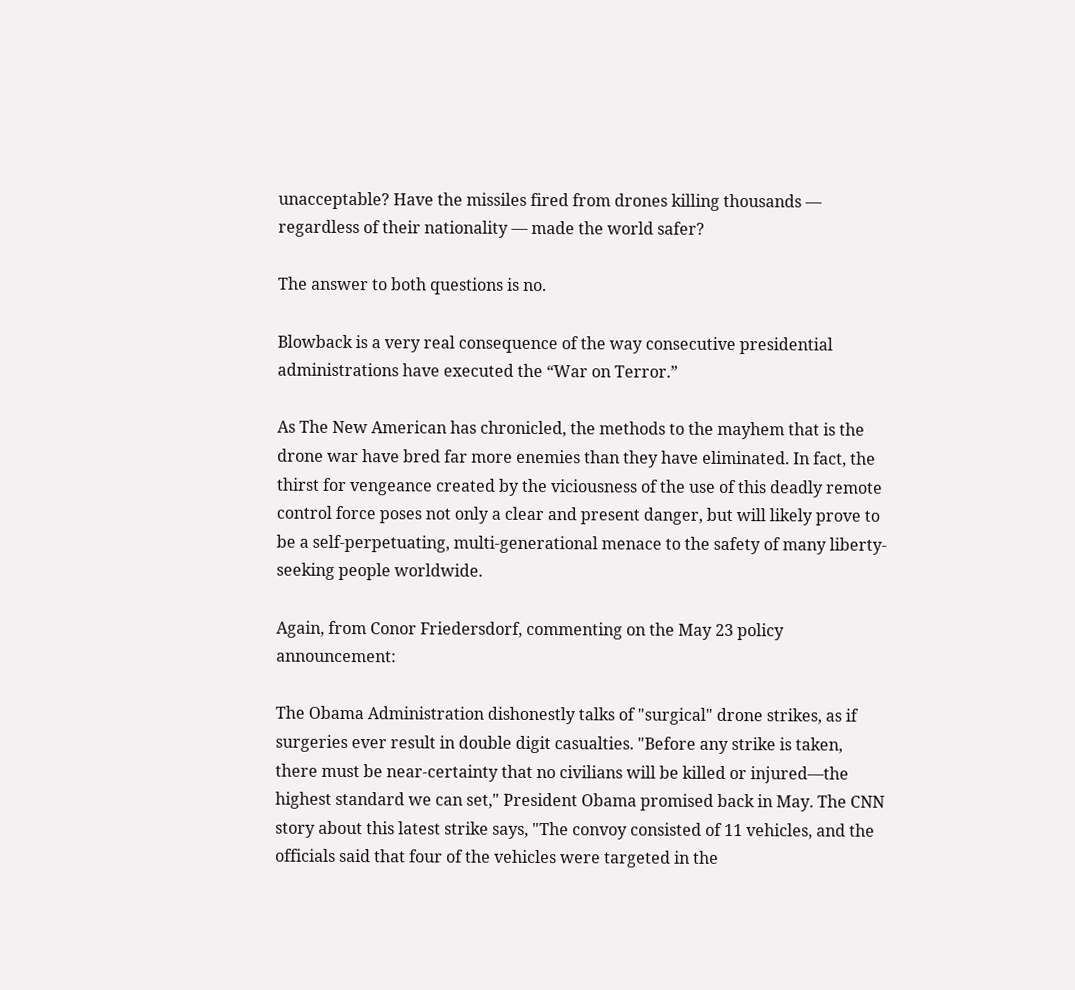unacceptable? Have the missiles fired from drones killing thousands — regardless of their nationality — made the world safer?

The answer to both questions is no.

Blowback is a very real consequence of the way consecutive presidential administrations have executed the “War on Terror.”

As The New American has chronicled, the methods to the mayhem that is the drone war have bred far more enemies than they have eliminated. In fact, the thirst for vengeance created by the viciousness of the use of this deadly remote control force poses not only a clear and present danger, but will likely prove to be a self-perpetuating, multi-generational menace to the safety of many liberty-seeking people worldwide.

Again, from Conor Friedersdorf, commenting on the May 23 policy announcement:

The Obama Administration dishonestly talks of "surgical" drone strikes, as if surgeries ever result in double digit casualties. "Before any strike is taken, there must be near-certainty that no civilians will be killed or injured—the highest standard we can set," President Obama promised back in May. The CNN story about this latest strike says, "The convoy consisted of 11 vehicles, and the officials said that four of the vehicles were targeted in the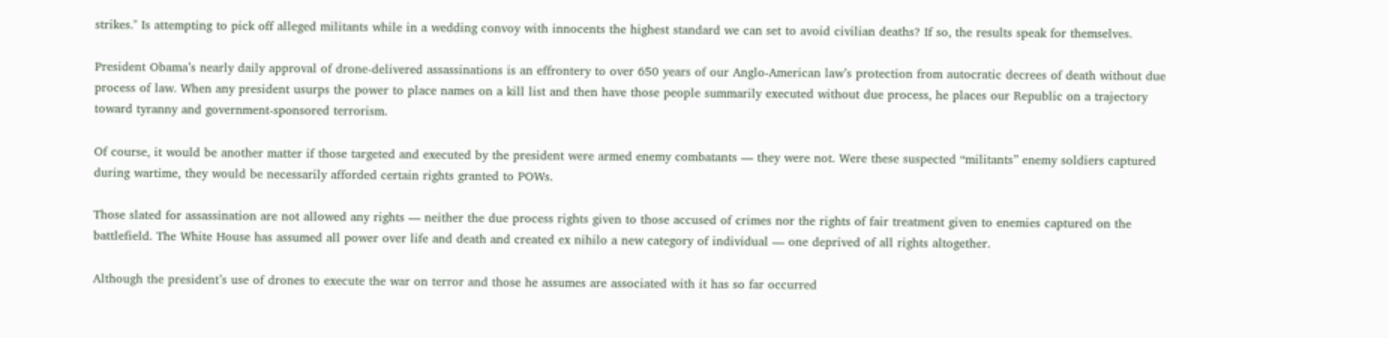strikes." Is attempting to pick off alleged militants while in a wedding convoy with innocents the highest standard we can set to avoid civilian deaths? If so, the results speak for themselves.

President Obama’s nearly daily approval of drone-delivered assassinations is an effrontery to over 650 years of our Anglo-American law’s protection from autocratic decrees of death without due process of law. When any president usurps the power to place names on a kill list and then have those people summarily executed without due process, he places our Republic on a trajectory toward tyranny and government-sponsored terrorism.

Of course, it would be another matter if those targeted and executed by the president were armed enemy combatants — they were not. Were these suspected “militants” enemy soldiers captured during wartime, they would be necessarily afforded certain rights granted to POWs.

Those slated for assassination are not allowed any rights — neither the due process rights given to those accused of crimes nor the rights of fair treatment given to enemies captured on the battlefield. The White House has assumed all power over life and death and created ex nihilo a new category of individual — one deprived of all rights altogether.

Although the president’s use of drones to execute the war on terror and those he assumes are associated with it has so far occurred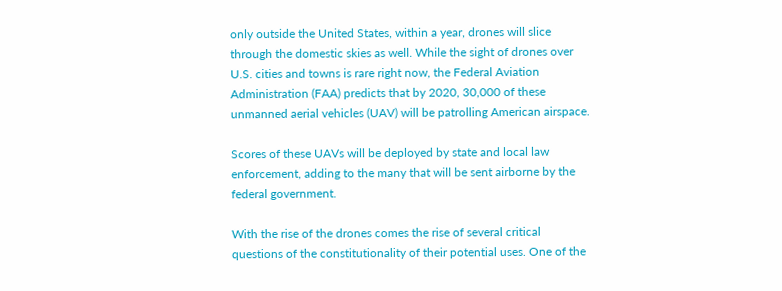only outside the United States, within a year, drones will slice through the domestic skies as well. While the sight of drones over U.S. cities and towns is rare right now, the Federal Aviation Administration (FAA) predicts that by 2020, 30,000 of these unmanned aerial vehicles (UAV) will be patrolling American airspace.

Scores of these UAVs will be deployed by state and local law enforcement, adding to the many that will be sent airborne by the federal government.

With the rise of the drones comes the rise of several critical questions of the constitutionality of their potential uses. One of the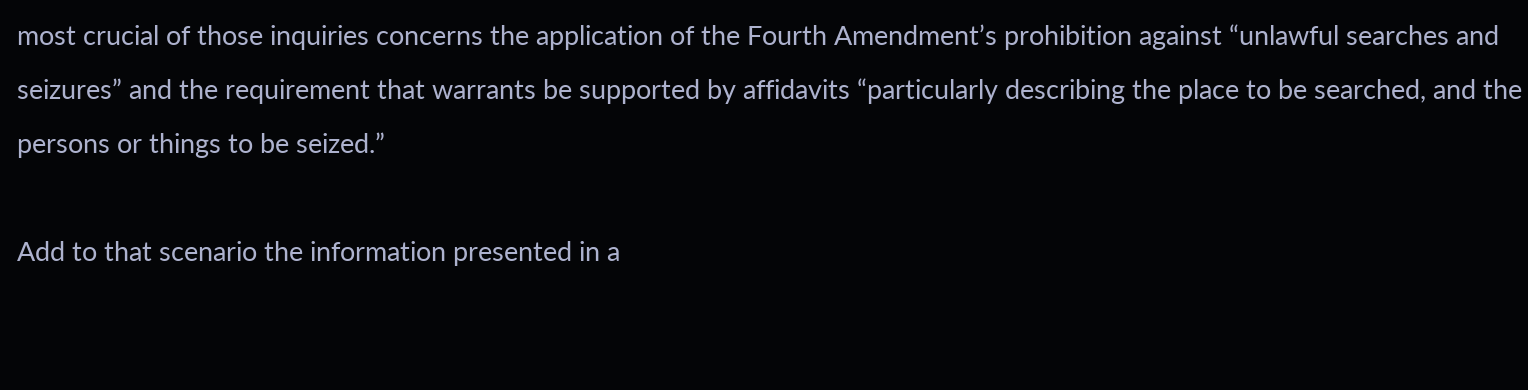most crucial of those inquiries concerns the application of the Fourth Amendment’s prohibition against “unlawful searches and seizures” and the requirement that warrants be supported by affidavits “particularly describing the place to be searched, and the persons or things to be seized.”

Add to that scenario the information presented in a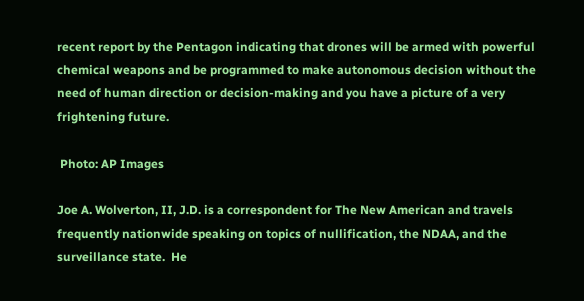recent report by the Pentagon indicating that drones will be armed with powerful chemical weapons and be programmed to make autonomous decision without the need of human direction or decision-making and you have a picture of a very frightening future.

 Photo: AP Images

Joe A. Wolverton, II, J.D. is a correspondent for The New American and travels frequently nationwide speaking on topics of nullification, the NDAA, and the surveillance state.  He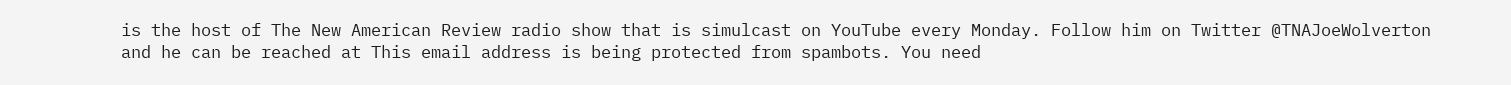is the host of The New American Review radio show that is simulcast on YouTube every Monday. Follow him on Twitter @TNAJoeWolverton and he can be reached at This email address is being protected from spambots. You need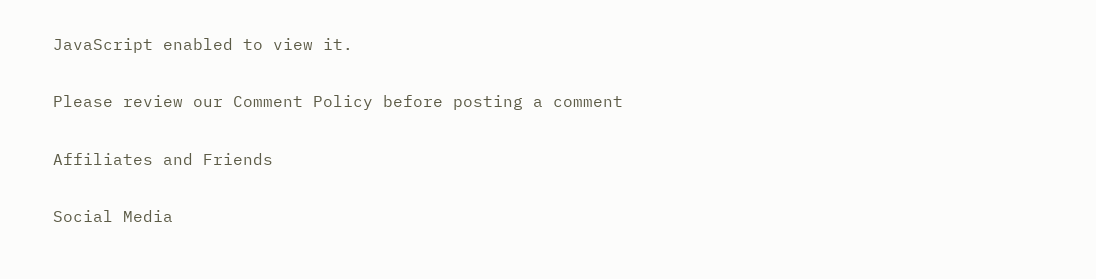JavaScript enabled to view it.

Please review our Comment Policy before posting a comment

Affiliates and Friends

Social Media